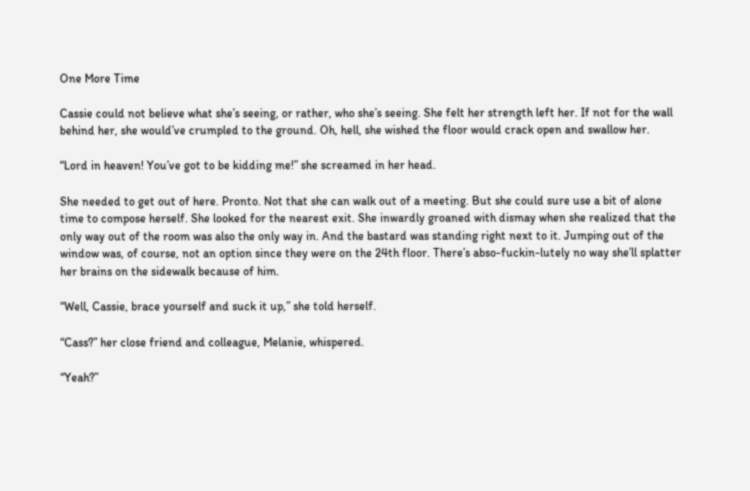One More Time

Cassie could not believe what she’s seeing, or rather, who she’s seeing. She felt her strength left her. If not for the wall behind her, she would’ve crumpled to the ground. Oh, hell, she wished the floor would crack open and swallow her.

“Lord in heaven! You’ve got to be kidding me!” she screamed in her head.

She needed to get out of here. Pronto. Not that she can walk out of a meeting. But she could sure use a bit of alone time to compose herself. She looked for the nearest exit. She inwardly groaned with dismay when she realized that the only way out of the room was also the only way in. And the bastard was standing right next to it. Jumping out of the window was, of course, not an option since they were on the 24th floor. There’s abso-fuckin-lutely no way she’ll splatter her brains on the sidewalk because of him.

“Well, Cassie, brace yourself and suck it up,” she told herself.

“Cass?” her close friend and colleague, Melanie, whispered.

“Yeah?”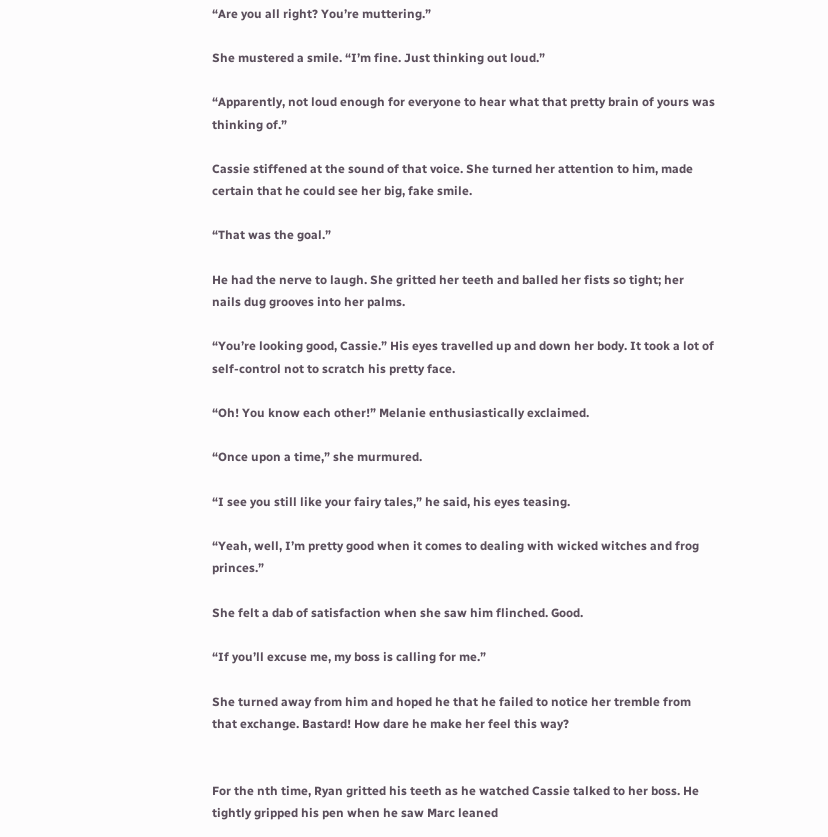“Are you all right? You’re muttering.”

She mustered a smile. “I’m fine. Just thinking out loud.”

“Apparently, not loud enough for everyone to hear what that pretty brain of yours was thinking of.”

Cassie stiffened at the sound of that voice. She turned her attention to him, made certain that he could see her big, fake smile.

“That was the goal.”

He had the nerve to laugh. She gritted her teeth and balled her fists so tight; her nails dug grooves into her palms.

“You’re looking good, Cassie.” His eyes travelled up and down her body. It took a lot of self-control not to scratch his pretty face.

“Oh! You know each other!” Melanie enthusiastically exclaimed.

“Once upon a time,” she murmured.

“I see you still like your fairy tales,” he said, his eyes teasing.

“Yeah, well, I’m pretty good when it comes to dealing with wicked witches and frog princes.”

She felt a dab of satisfaction when she saw him flinched. Good.

“If you’ll excuse me, my boss is calling for me.”

She turned away from him and hoped he that he failed to notice her tremble from that exchange. Bastard! How dare he make her feel this way?


For the nth time, Ryan gritted his teeth as he watched Cassie talked to her boss. He tightly gripped his pen when he saw Marc leaned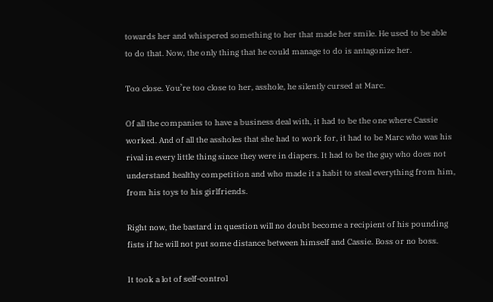towards her and whispered something to her that made her smile. He used to be able to do that. Now, the only thing that he could manage to do is antagonize her.

Too close. You’re too close to her, asshole, he silently cursed at Marc.

Of all the companies to have a business deal with, it had to be the one where Cassie worked. And of all the assholes that she had to work for, it had to be Marc who was his rival in every little thing since they were in diapers. It had to be the guy who does not understand healthy competition and who made it a habit to steal everything from him, from his toys to his girlfriends.

Right now, the bastard in question will no doubt become a recipient of his pounding fists if he will not put some distance between himself and Cassie. Boss or no boss.

It took a lot of self-control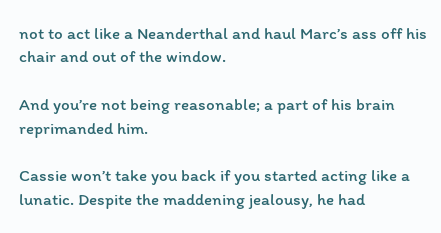not to act like a Neanderthal and haul Marc’s ass off his chair and out of the window.

And you’re not being reasonable; a part of his brain reprimanded him.

Cassie won’t take you back if you started acting like a lunatic. Despite the maddening jealousy, he had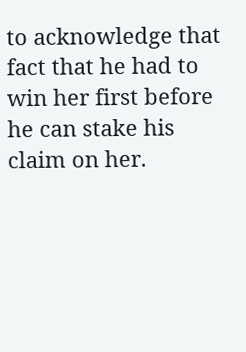to acknowledge that fact that he had to win her first before he can stake his claim on her.